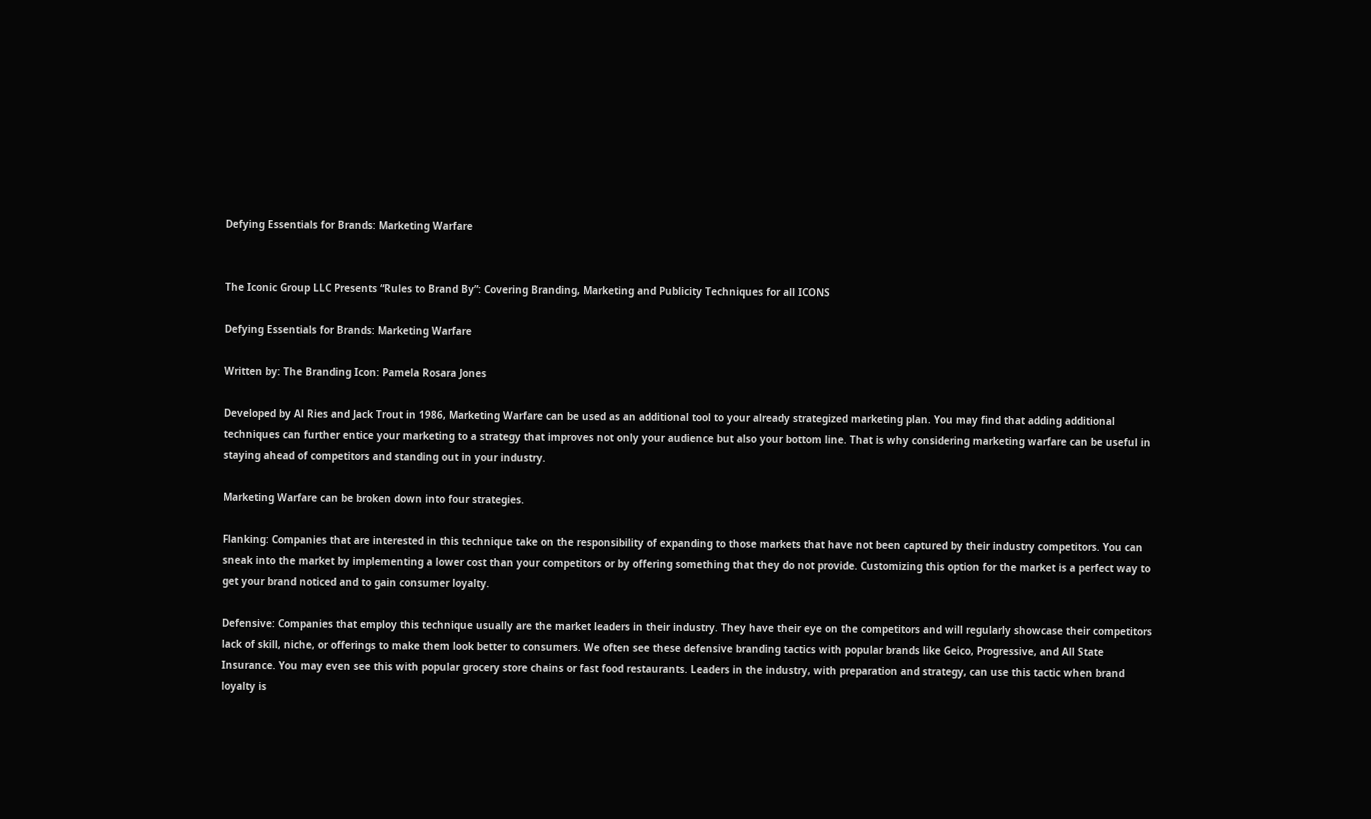Defying Essentials for Brands: Marketing Warfare


The Iconic Group LLC Presents “Rules to Brand By”: Covering Branding, Marketing and Publicity Techniques for all ICONS

Defying Essentials for Brands: Marketing Warfare

Written by: The Branding Icon: Pamela Rosara Jones

Developed by Al Ries and Jack Trout in 1986, Marketing Warfare can be used as an additional tool to your already strategized marketing plan. You may find that adding additional techniques can further entice your marketing to a strategy that improves not only your audience but also your bottom line. That is why considering marketing warfare can be useful in staying ahead of competitors and standing out in your industry.

Marketing Warfare can be broken down into four strategies.

Flanking: Companies that are interested in this technique take on the responsibility of expanding to those markets that have not been captured by their industry competitors. You can sneak into the market by implementing a lower cost than your competitors or by offering something that they do not provide. Customizing this option for the market is a perfect way to get your brand noticed and to gain consumer loyalty.

Defensive: Companies that employ this technique usually are the market leaders in their industry. They have their eye on the competitors and will regularly showcase their competitors lack of skill, niche, or offerings to make them look better to consumers. We often see these defensive branding tactics with popular brands like Geico, Progressive, and All State Insurance. You may even see this with popular grocery store chains or fast food restaurants. Leaders in the industry, with preparation and strategy, can use this tactic when brand loyalty is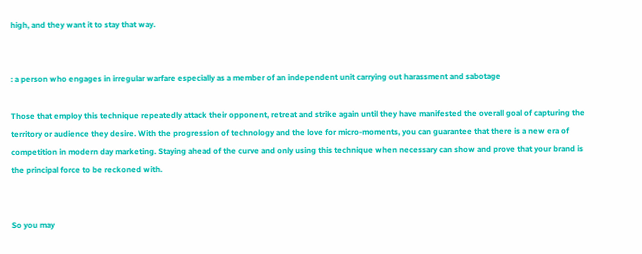high, and they want it to stay that way.


: a person who engages in irregular warfare especially as a member of an independent unit carrying out harassment and sabotage

Those that employ this technique repeatedly attack their opponent, retreat and strike again until they have manifested the overall goal of capturing the territory or audience they desire. With the progression of technology and the love for micro-moments, you can guarantee that there is a new era of competition in modern day marketing. Staying ahead of the curve and only using this technique when necessary can show and prove that your brand is the principal force to be reckoned with.


So you may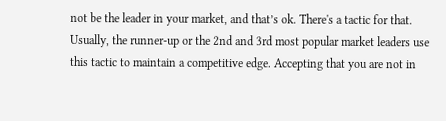not be the leader in your market, and that’s ok. There's a tactic for that. Usually, the runner-up or the 2nd and 3rd most popular market leaders use this tactic to maintain a competitive edge. Accepting that you are not in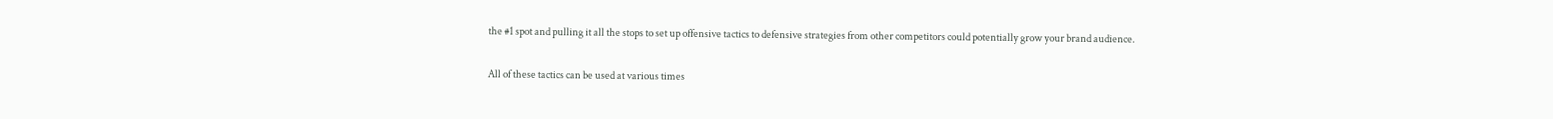the #1 spot and pulling it all the stops to set up offensive tactics to defensive strategies from other competitors could potentially grow your brand audience.

All of these tactics can be used at various times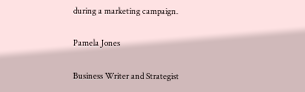during a marketing campaign.

Pamela Jones

Business Writer and Strategist